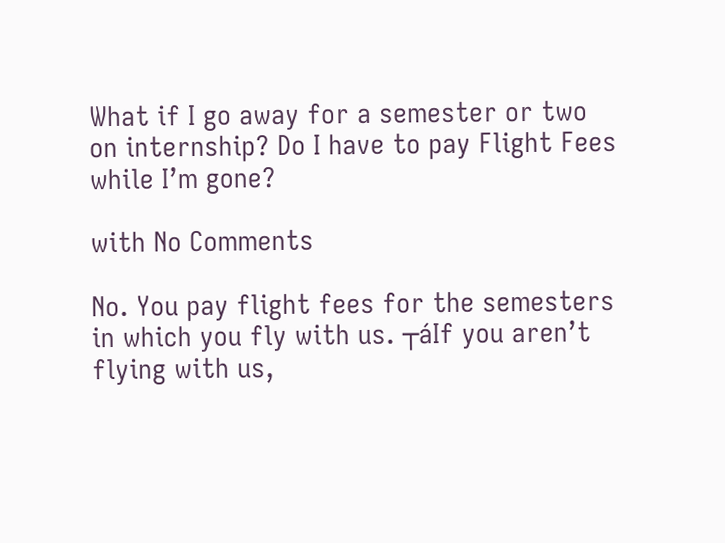What if I go away for a semester or two on internship? Do I have to pay Flight Fees while I’m gone?

with No Comments

No. You pay flight fees for the semesters in which you fly with us. ┬áIf you aren’t flying with us,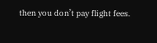then you don’t pay flight fees.